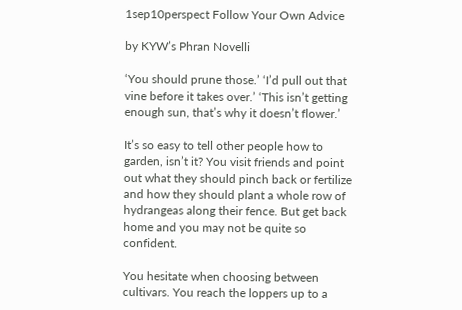1sep10perspect Follow Your Own Advice

by KYW’s Phran Novelli

‘You should prune those.’ ‘I’d pull out that vine before it takes over.’ ‘This isn’t getting enough sun, that’s why it doesn’t flower.’

It’s so easy to tell other people how to garden, isn’t it? You visit friends and point out what they should pinch back or fertilize and how they should plant a whole row of hydrangeas along their fence. But get back home and you may not be quite so confident.

You hesitate when choosing between cultivars. You reach the loppers up to a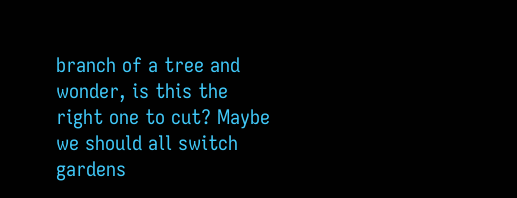branch of a tree and wonder, is this the right one to cut? Maybe we should all switch gardens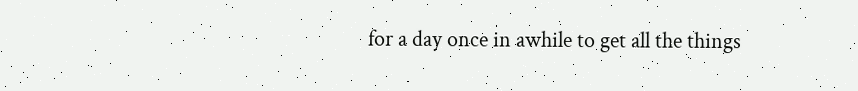for a day once in awhile to get all the things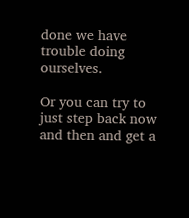done we have trouble doing ourselves.

Or you can try to just step back now and then and get a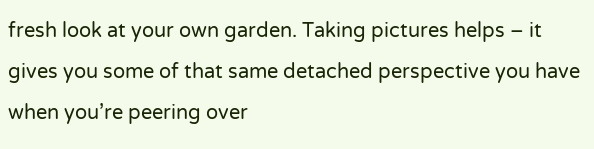fresh look at your own garden. Taking pictures helps – it gives you some of that same detached perspective you have when you’re peering over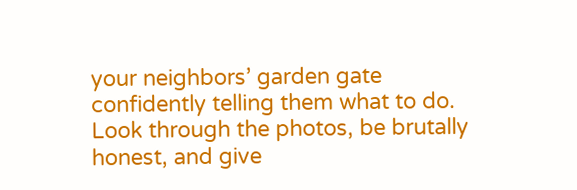your neighbors’ garden gate confidently telling them what to do. Look through the photos, be brutally honest, and give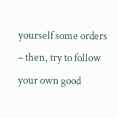yourself some orders – then, try to follow your own good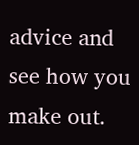advice and see how you make out.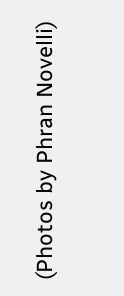(Photos by Phran Novelli)